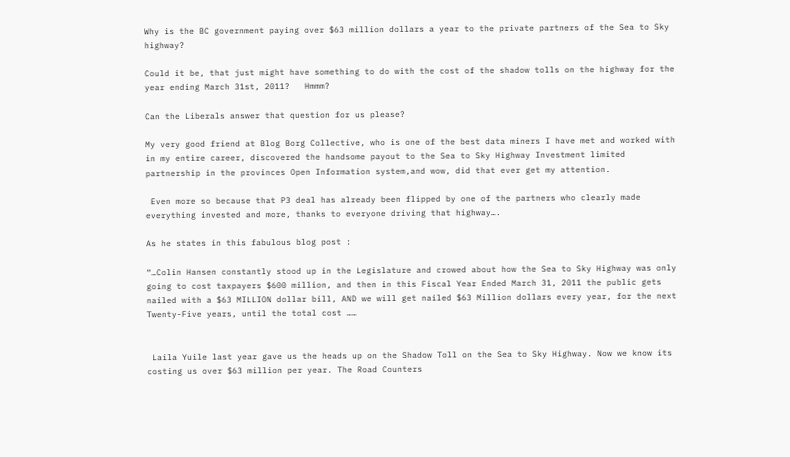Why is the BC government paying over $63 million dollars a year to the private partners of the Sea to Sky highway?

Could it be, that just might have something to do with the cost of the shadow tolls on the highway for the year ending March 31st, 2011?   Hmmm?

Can the Liberals answer that question for us please?

My very good friend at Blog Borg Collective, who is one of the best data miners I have met and worked with in my entire career, discovered the handsome payout to the Sea to Sky Highway Investment limited partnership in the provinces Open Information system,and wow, did that ever get my attention.

 Even more so because that P3 deal has already been flipped by one of the partners who clearly made everything invested and more, thanks to everyone driving that highway….

As he states in this fabulous blog post :

“…Colin Hansen constantly stood up in the Legislature and crowed about how the Sea to Sky Highway was only going to cost taxpayers $600 million, and then in this Fiscal Year Ended March 31, 2011 the public gets nailed with a $63 MILLION dollar bill, AND we will get nailed $63 Million dollars every year, for the next Twenty-Five years, until the total cost ……


 Laila Yuile last year gave us the heads up on the Shadow Toll on the Sea to Sky Highway. Now we know its costing us over $63 million per year. The Road Counters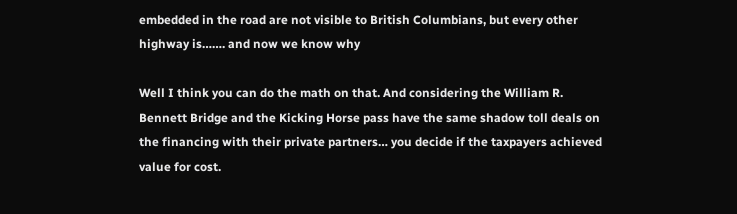embedded in the road are not visible to British Columbians, but every other highway is……. and now we know why

Well I think you can do the math on that. And considering the William R. Bennett Bridge and the Kicking Horse pass have the same shadow toll deals on the financing with their private partners… you decide if the taxpayers achieved value for cost.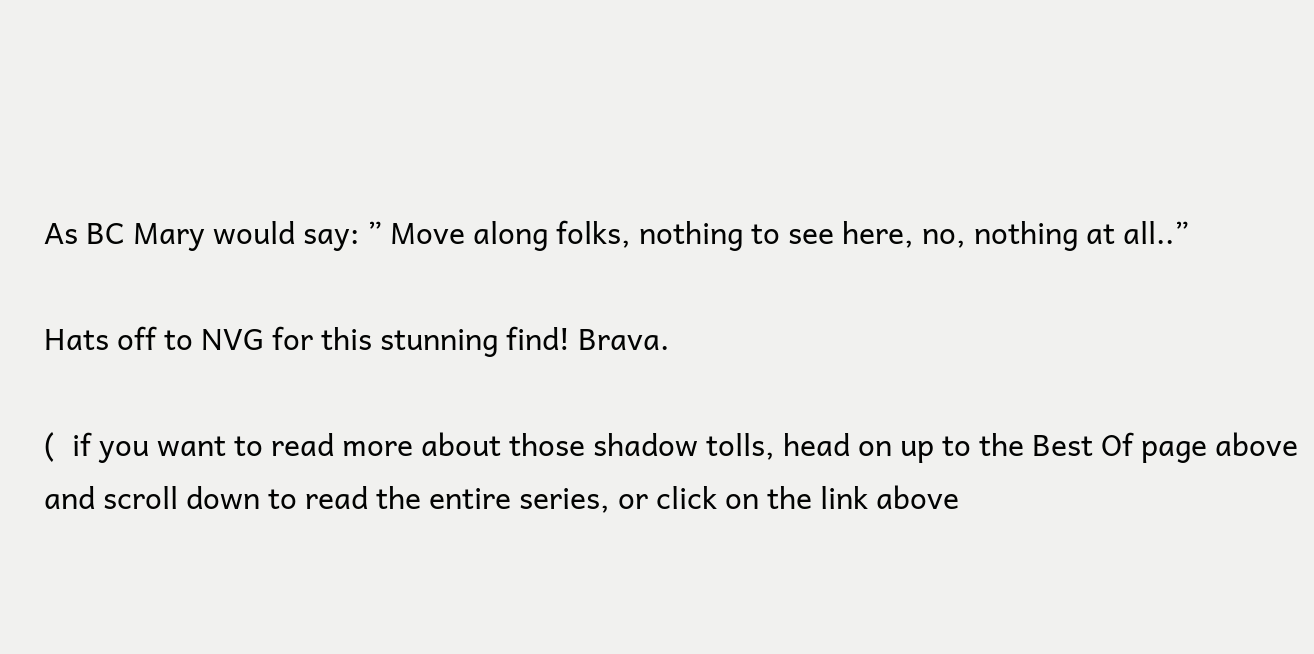As BC Mary would say: ” Move along folks, nothing to see here, no, nothing at all..”

Hats off to NVG for this stunning find! Brava.

(  if you want to read more about those shadow tolls, head on up to the Best Of page above and scroll down to read the entire series, or click on the link above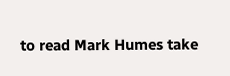to read Mark Humes take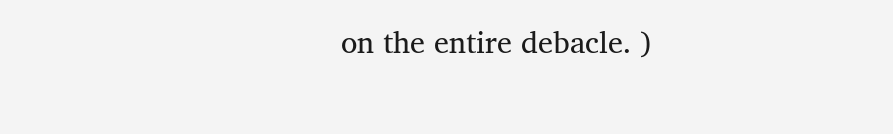on the entire debacle. )